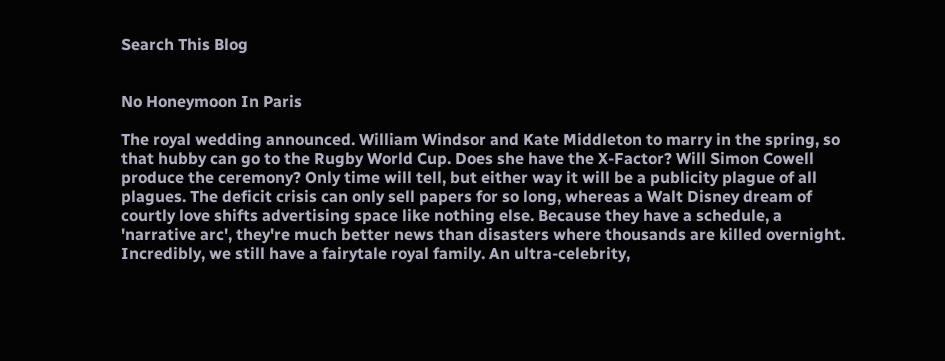Search This Blog


No Honeymoon In Paris

The royal wedding announced. William Windsor and Kate Middleton to marry in the spring, so that hubby can go to the Rugby World Cup. Does she have the X-Factor? Will Simon Cowell produce the ceremony? Only time will tell, but either way it will be a publicity plague of all plagues. The deficit crisis can only sell papers for so long, whereas a Walt Disney dream of courtly love shifts advertising space like nothing else. Because they have a schedule, a 'narrative arc', they're much better news than disasters where thousands are killed overnight.
Incredibly, we still have a fairytale royal family. An ultra-celebrity,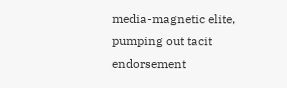media-magnetic elite, pumping out tacit endorsement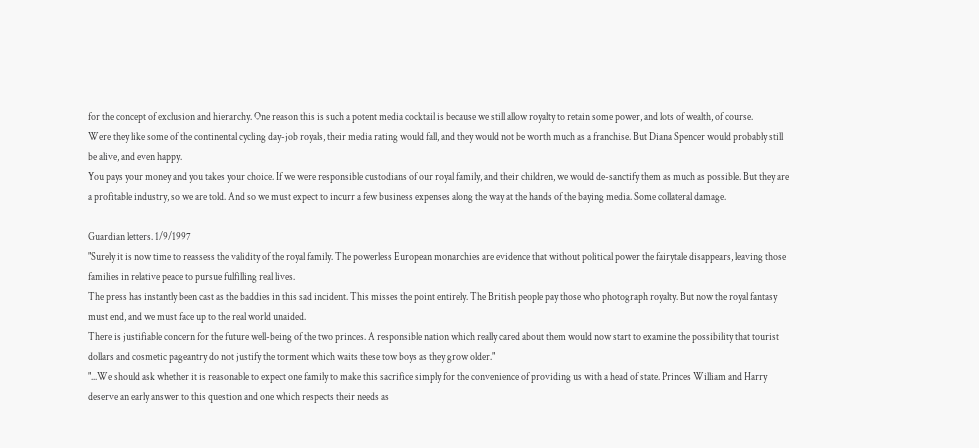for the concept of exclusion and hierarchy. One reason this is such a potent media cocktail is because we still allow royalty to retain some power, and lots of wealth, of course.
Were they like some of the continental cycling day-job royals, their media rating would fall, and they would not be worth much as a franchise. But Diana Spencer would probably still be alive, and even happy.
You pays your money and you takes your choice. If we were responsible custodians of our royal family, and their children, we would de-sanctify them as much as possible. But they are a profitable industry, so we are told. And so we must expect to incurr a few business expenses along the way at the hands of the baying media. Some collateral damage.

Guardian letters. 1/9/1997
"Surely it is now time to reassess the validity of the royal family. The powerless European monarchies are evidence that without political power the fairytale disappears, leaving those families in relative peace to pursue fulfilling real lives.
The press has instantly been cast as the baddies in this sad incident. This misses the point entirely. The British people pay those who photograph royalty. But now the royal fantasy must end, and we must face up to the real world unaided.
There is justifiable concern for the future well-being of the two princes. A responsible nation which really cared about them would now start to examine the possibility that tourist dollars and cosmetic pageantry do not justify the torment which waits these tow boys as they grow older."
"...We should ask whether it is reasonable to expect one family to make this sacrifice simply for the convenience of providing us with a head of state. Princes William and Harry deserve an early answer to this question and one which respects their needs as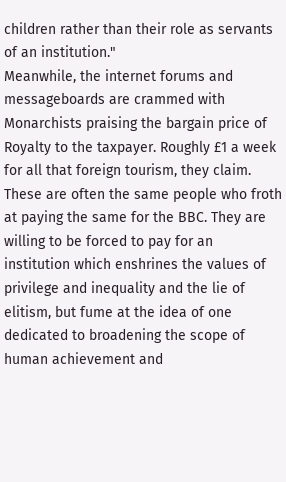children rather than their role as servants of an institution."
Meanwhile, the internet forums and messageboards are crammed with Monarchists praising the bargain price of Royalty to the taxpayer. Roughly £1 a week for all that foreign tourism, they claim. These are often the same people who froth at paying the same for the BBC. They are willing to be forced to pay for an institution which enshrines the values of privilege and inequality and the lie of elitism, but fume at the idea of one dedicated to broadening the scope of human achievement and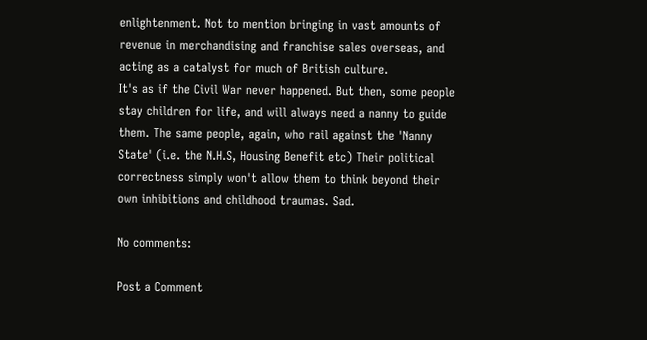enlightenment. Not to mention bringing in vast amounts of revenue in merchandising and franchise sales overseas, and acting as a catalyst for much of British culture.
It's as if the Civil War never happened. But then, some people stay children for life, and will always need a nanny to guide them. The same people, again, who rail against the 'Nanny State' (i.e. the N.H.S, Housing Benefit etc) Their political correctness simply won't allow them to think beyond their own inhibitions and childhood traumas. Sad.

No comments:

Post a Comment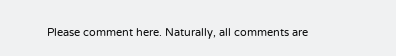Please comment here. Naturally, all comments are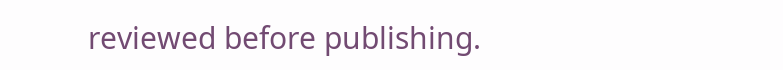reviewed before publishing.